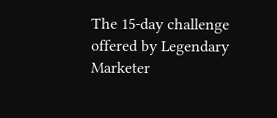The 15-day challenge offered by Legendary Marketer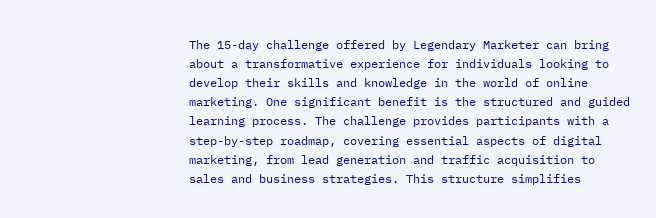The 15-day challenge offered by Legendary Marketer can bring about a transformative experience for individuals looking to develop their skills and knowledge in the world of online marketing. One significant benefit is the structured and guided learning process. The challenge provides participants with a step-by-step roadmap, covering essential aspects of digital marketing, from lead generation and traffic acquisition to sales and business strategies. This structure simplifies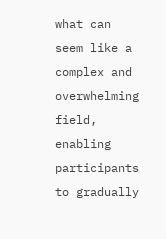what can seem like a complex and overwhelming field, enabling participants to gradually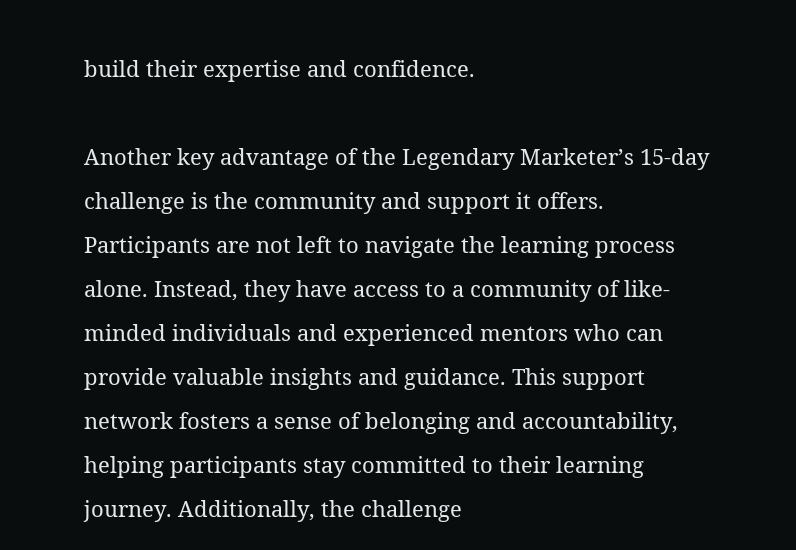build their expertise and confidence.

Another key advantage of the Legendary Marketer’s 15-day challenge is the community and support it offers. Participants are not left to navigate the learning process alone. Instead, they have access to a community of like-minded individuals and experienced mentors who can provide valuable insights and guidance. This support network fosters a sense of belonging and accountability, helping participants stay committed to their learning journey. Additionally, the challenge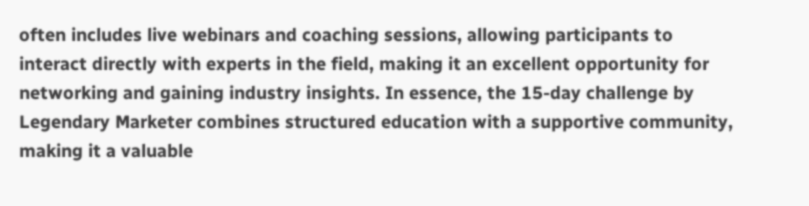often includes live webinars and coaching sessions, allowing participants to interact directly with experts in the field, making it an excellent opportunity for networking and gaining industry insights. In essence, the 15-day challenge by Legendary Marketer combines structured education with a supportive community, making it a valuable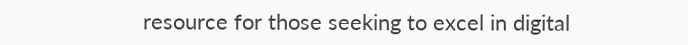resource for those seeking to excel in digital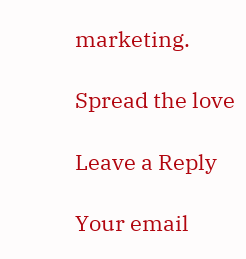marketing.

Spread the love

Leave a Reply

Your email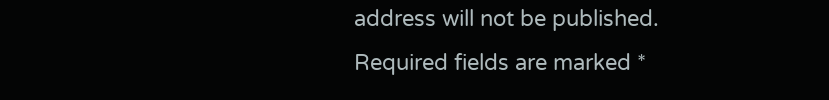address will not be published. Required fields are marked *